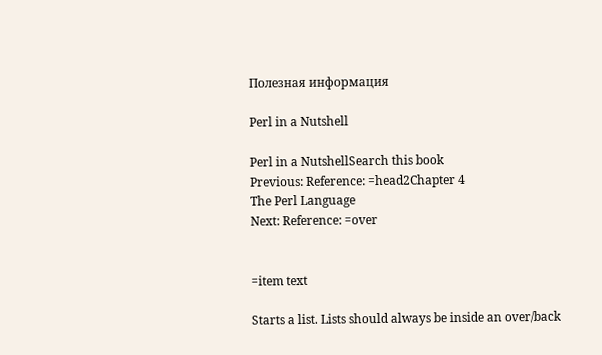Полезная информация

Perl in a Nutshell

Perl in a NutshellSearch this book
Previous: Reference: =head2Chapter 4
The Perl Language
Next: Reference: =over


=item text

Starts a list. Lists should always be inside an over/back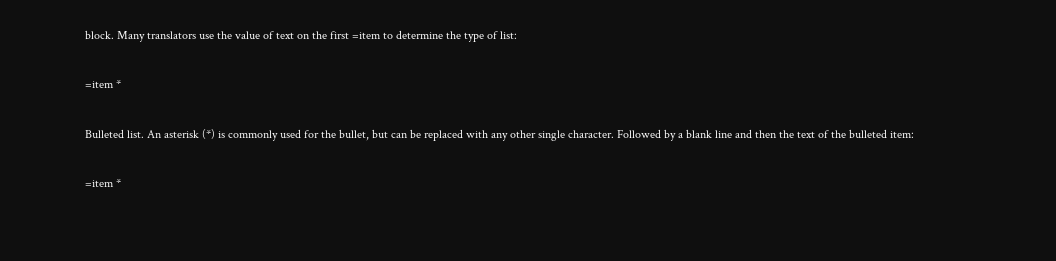block. Many translators use the value of text on the first =item to determine the type of list:

=item *

Bulleted list. An asterisk (*) is commonly used for the bullet, but can be replaced with any other single character. Followed by a blank line and then the text of the bulleted item:

=item *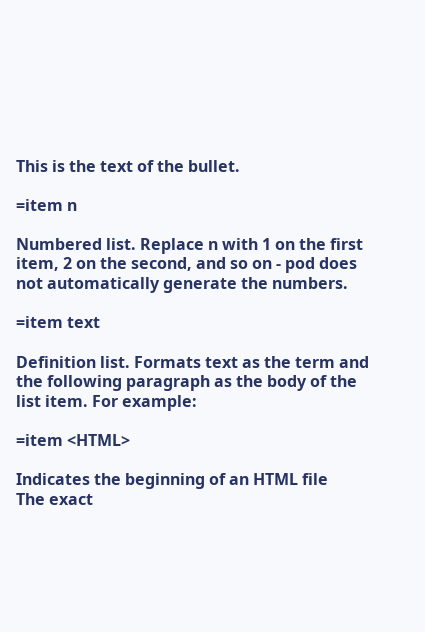This is the text of the bullet.

=item n

Numbered list. Replace n with 1 on the first item, 2 on the second, and so on - pod does not automatically generate the numbers.

=item text

Definition list. Formats text as the term and the following paragraph as the body of the list item. For example:

=item <HTML>

Indicates the beginning of an HTML file
The exact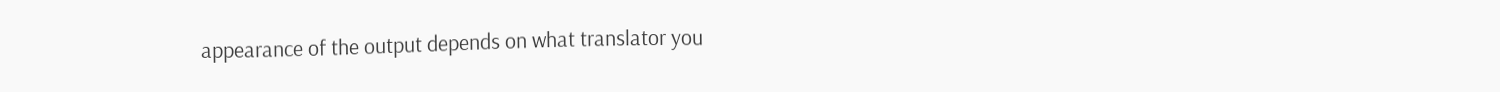appearance of the output depends on what translator you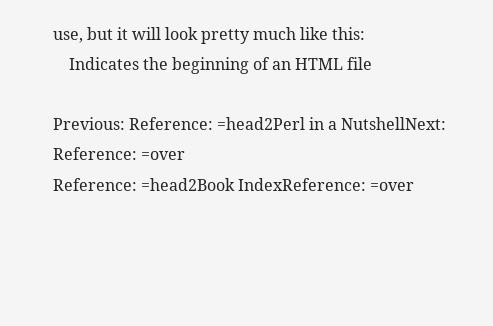use, but it will look pretty much like this:
    Indicates the beginning of an HTML file

Previous: Reference: =head2Perl in a NutshellNext: Reference: =over
Reference: =head2Book IndexReference: =over